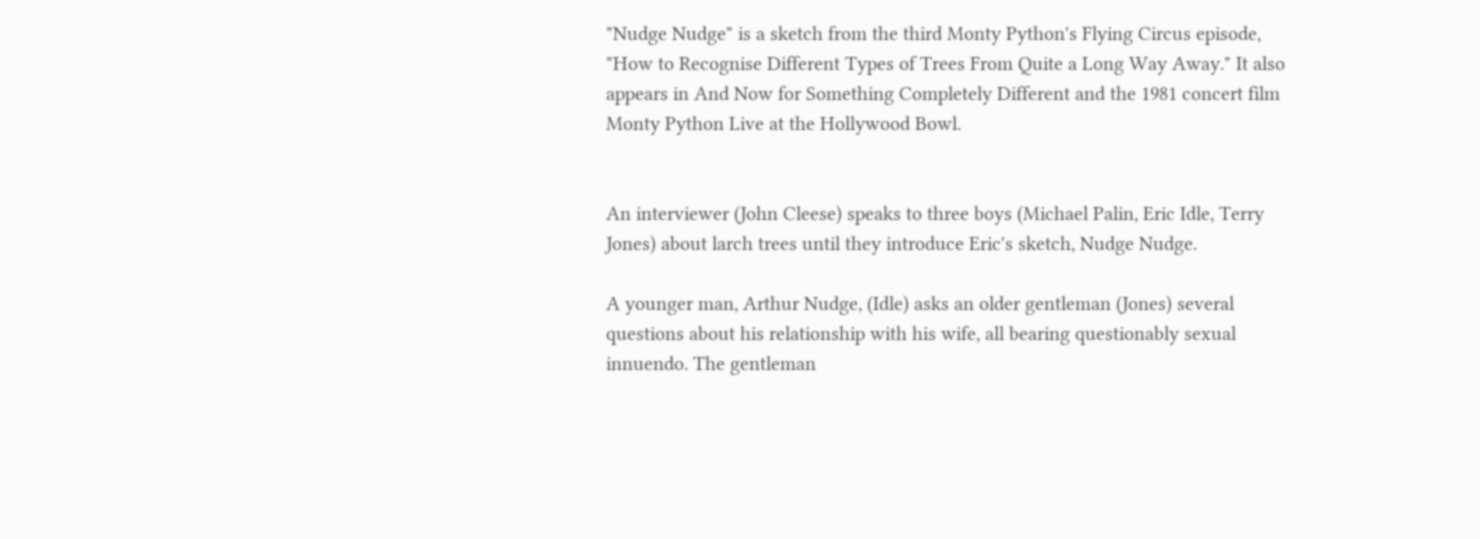"Nudge Nudge" is a sketch from the third Monty Python's Flying Circus episode, "How to Recognise Different Types of Trees From Quite a Long Way Away." It also appears in And Now for Something Completely Different and the 1981 concert film Monty Python Live at the Hollywood Bowl.


An interviewer (John Cleese) speaks to three boys (Michael Palin, Eric Idle, Terry Jones) about larch trees until they introduce Eric's sketch, Nudge Nudge.

A younger man, Arthur Nudge, (Idle) asks an older gentleman (Jones) several questions about his relationship with his wife, all bearing questionably sexual innuendo. The gentleman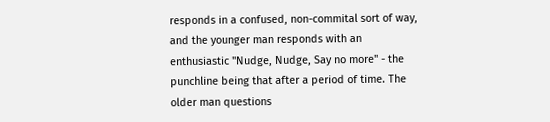responds in a confused, non-commital sort of way, and the younger man responds with an enthusiastic "Nudge, Nudge, Say no more" - the punchline being that after a period of time. The older man questions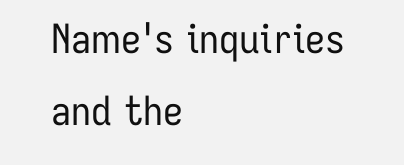Name's inquiries and the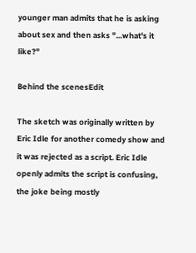younger man admits that he is asking about sex and then asks "...what's it like?"

Behind the scenesEdit

The sketch was originally written by Eric Idle for another comedy show and it was rejected as a script. Eric Idle openly admits the script is confusing, the joke being mostly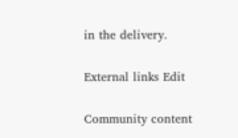in the delivery.

External links Edit

Community content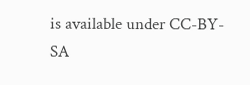is available under CC-BY-SA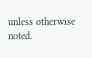unless otherwise noted.